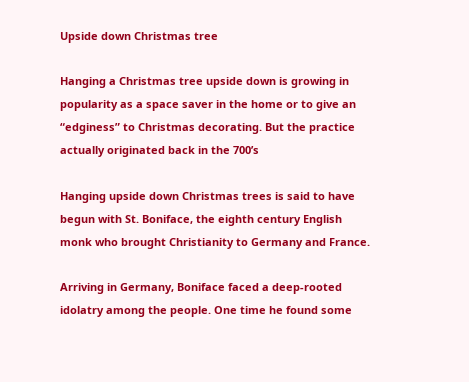Upside down Christmas tree

Hanging a Christmas tree upside down is growing in popularity as a space saver in the home or to give an “edginess” to Christmas decorating. But the practice actually originated back in the 700’s

Hanging upside down Christmas trees is said to have begun with St. Boniface, the eighth century English monk who brought Christianity to Germany and France.

Arriving in Germany, Boniface faced a deep-rooted idolatry among the people. One time he found some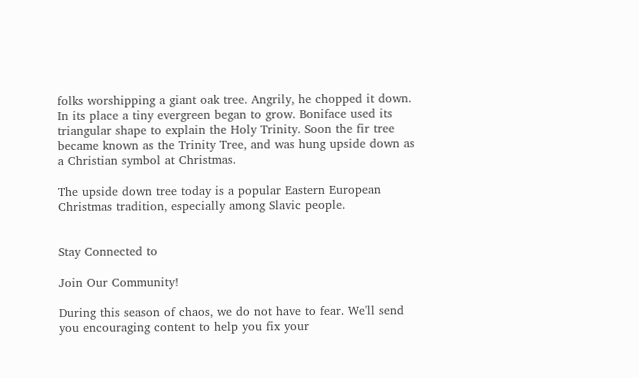folks worshipping a giant oak tree. Angrily, he chopped it down. In its place a tiny evergreen began to grow. Boniface used its triangular shape to explain the Holy Trinity. Soon the fir tree became known as the Trinity Tree, and was hung upside down as a Christian symbol at Christmas.

The upside down tree today is a popular Eastern European Christmas tradition, especially among Slavic people.


Stay Connected to

Join Our Community!

During this season of chaos, we do not have to fear. We'll send you encouraging content to help you fix your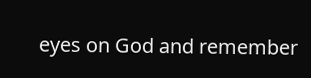eyes on God and remember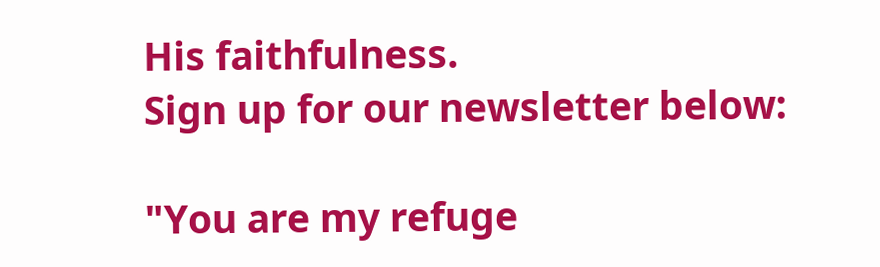His faithfulness.
Sign up for our newsletter below:

"You are my refuge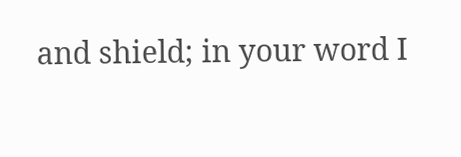and shield; in your word I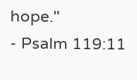hope."
- Psalm 119:11